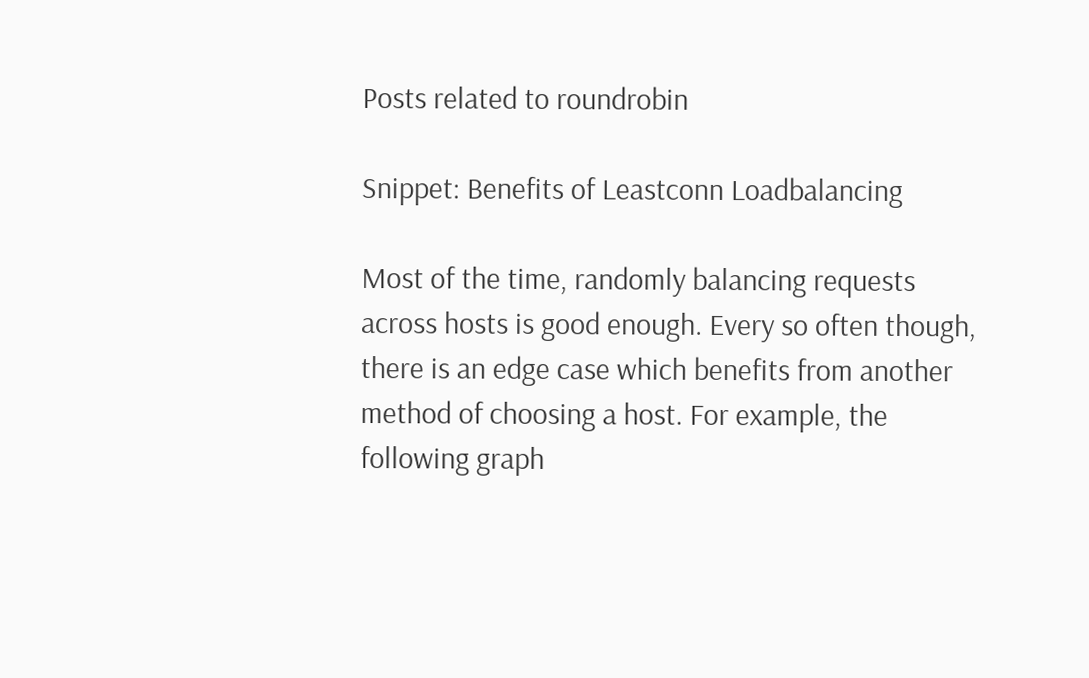Posts related to roundrobin

Snippet: Benefits of Leastconn Loadbalancing

Most of the time, randomly balancing requests across hosts is good enough. Every so often though, there is an edge case which benefits from another method of choosing a host. For example, the following graph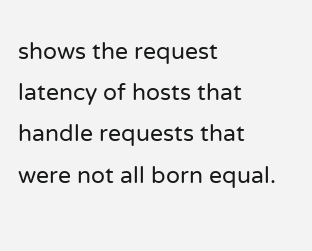shows the request latency of hosts that handle requests that were not all born equal.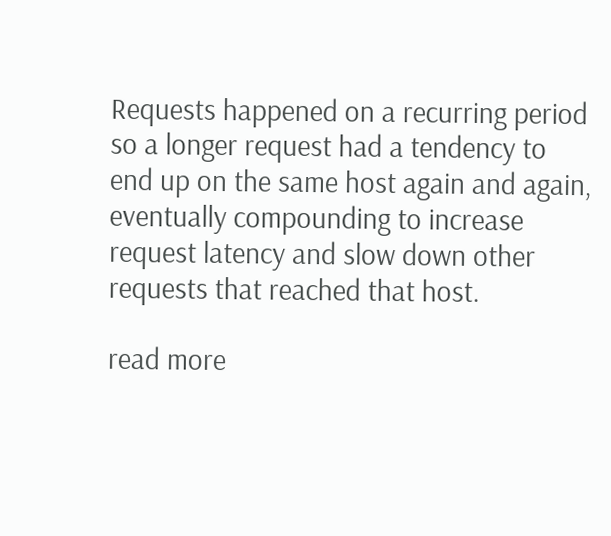Requests happened on a recurring period so a longer request had a tendency to end up on the same host again and again, eventually compounding to increase request latency and slow down other requests that reached that host.

read more